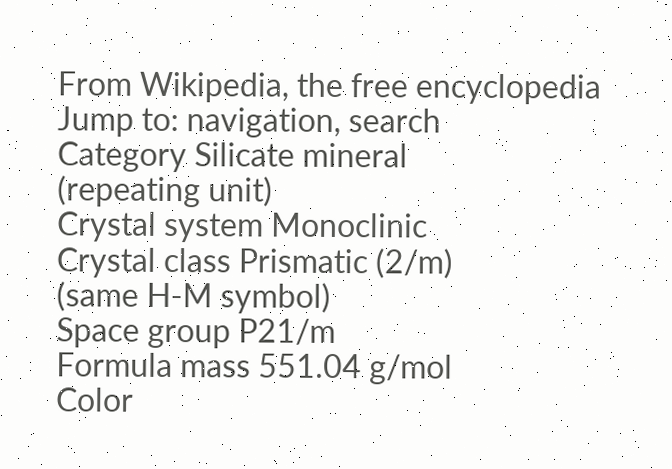From Wikipedia, the free encyclopedia
Jump to: navigation, search
Category Silicate mineral
(repeating unit)
Crystal system Monoclinic
Crystal class Prismatic (2/m)
(same H-M symbol)
Space group P21/m
Formula mass 551.04 g/mol
Color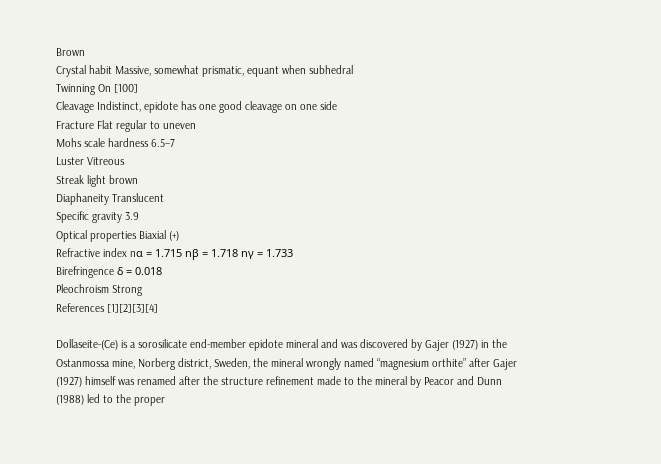Brown
Crystal habit Massive, somewhat prismatic, equant when subhedral
Twinning On [100]
Cleavage Indistinct, epidote has one good cleavage on one side
Fracture Flat regular to uneven
Mohs scale hardness 6.5–7
Luster Vitreous
Streak light brown
Diaphaneity Translucent
Specific gravity 3.9
Optical properties Biaxial (+)
Refractive index nα = 1.715 nβ = 1.718 nγ = 1.733
Birefringence δ = 0.018
Pleochroism Strong
References [1][2][3][4]

Dollaseite-(Ce) is a sorosilicate end-member epidote mineral and was discovered by Gajer (1927) in the Ostanmossa mine, Norberg district, Sweden, the mineral wrongly named “magnesium orthite” after Gajer (1927) himself was renamed after the structure refinement made to the mineral by Peacor and Dunn (1988) led to the proper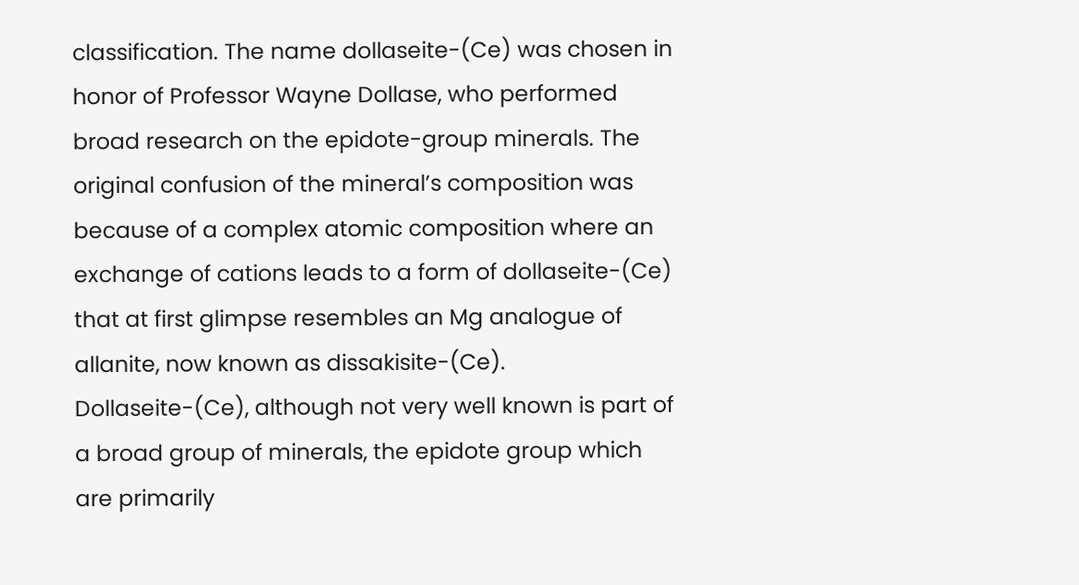classification. The name dollaseite-(Ce) was chosen in honor of Professor Wayne Dollase, who performed broad research on the epidote-group minerals. The original confusion of the mineral’s composition was because of a complex atomic composition where an exchange of cations leads to a form of dollaseite-(Ce) that at first glimpse resembles an Mg analogue of allanite, now known as dissakisite-(Ce). Dollaseite-(Ce), although not very well known is part of a broad group of minerals, the epidote group which are primarily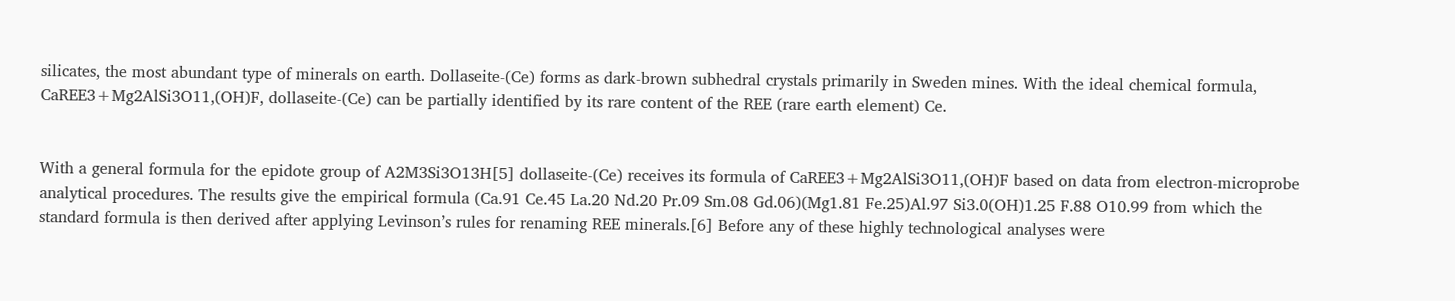silicates, the most abundant type of minerals on earth. Dollaseite-(Ce) forms as dark-brown subhedral crystals primarily in Sweden mines. With the ideal chemical formula, CaREE3+Mg2AlSi3O11,(OH)F, dollaseite-(Ce) can be partially identified by its rare content of the REE (rare earth element) Ce.


With a general formula for the epidote group of A2M3Si3O13H[5] dollaseite-(Ce) receives its formula of CaREE3+Mg2AlSi3O11,(OH)F based on data from electron-microprobe analytical procedures. The results give the empirical formula (Ca.91 Ce.45 La.20 Nd.20 Pr.09 Sm.08 Gd.06)(Mg1.81 Fe.25)Al.97 Si3.0(OH)1.25 F.88 O10.99 from which the standard formula is then derived after applying Levinson’s rules for renaming REE minerals.[6] Before any of these highly technological analyses were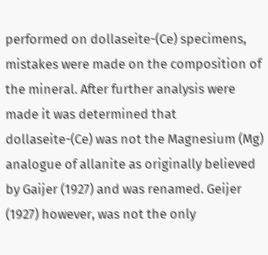performed on dollaseite-(Ce) specimens, mistakes were made on the composition of the mineral. After further analysis were made it was determined that dollaseite-(Ce) was not the Magnesium (Mg) analogue of allanite as originally believed by Gaijer (1927) and was renamed. Geijer (1927) however, was not the only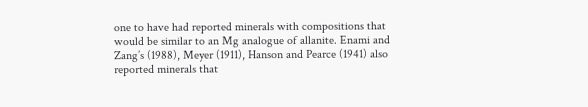one to have had reported minerals with compositions that would be similar to an Mg analogue of allanite. Enami and Zang’s (1988), Meyer (1911), Hanson and Pearce (1941) also reported minerals that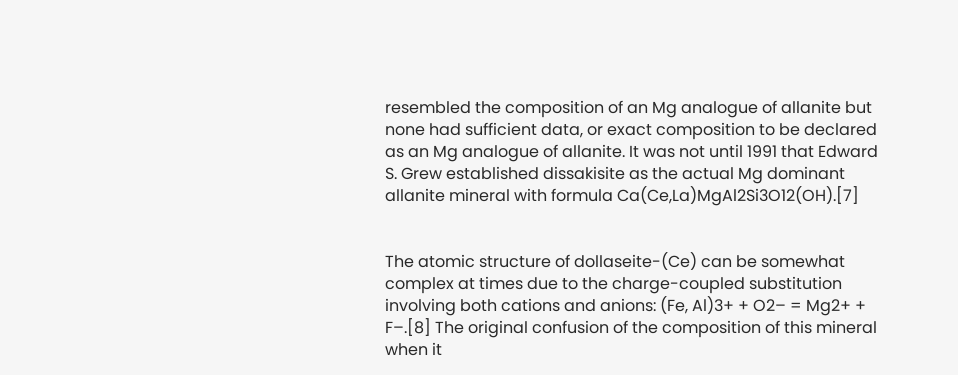resembled the composition of an Mg analogue of allanite but none had sufficient data, or exact composition to be declared as an Mg analogue of allanite. It was not until 1991 that Edward S. Grew established dissakisite as the actual Mg dominant allanite mineral with formula Ca(Ce,La)MgAl2Si3O12(OH).[7]


The atomic structure of dollaseite-(Ce) can be somewhat complex at times due to the charge-coupled substitution involving both cations and anions: (Fe, Al)3+ + O2– = Mg2+ + F–.[8] The original confusion of the composition of this mineral when it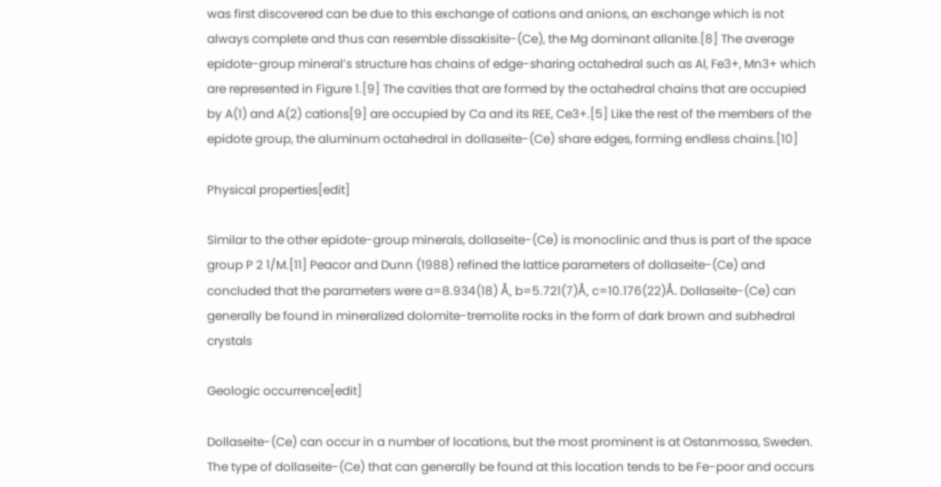was first discovered can be due to this exchange of cations and anions, an exchange which is not always complete and thus can resemble dissakisite-(Ce), the Mg dominant allanite.[8] The average epidote-group mineral’s structure has chains of edge-sharing octahedral such as Al, Fe3+, Mn3+ which are represented in Figure 1.[9] The cavities that are formed by the octahedral chains that are occupied by A(1) and A(2) cations[9] are occupied by Ca and its REE, Ce3+.[5] Like the rest of the members of the epidote group, the aluminum octahedral in dollaseite-(Ce) share edges, forming endless chains.[10]

Physical properties[edit]

Similar to the other epidote-group minerals, dollaseite-(Ce) is monoclinic and thus is part of the space group P 2 1/M.[11] Peacor and Dunn (1988) refined the lattice parameters of dollaseite-(Ce) and concluded that the parameters were a=8.934(18) Å, b=5.721(7)Å, c=10.176(22)Å. Dollaseite-(Ce) can generally be found in mineralized dolomite-tremolite rocks in the form of dark brown and subhedral crystals

Geologic occurrence[edit]

Dollaseite-(Ce) can occur in a number of locations, but the most prominent is at Ostanmossa, Sweden. The type of dollaseite-(Ce) that can generally be found at this location tends to be Fe-poor and occurs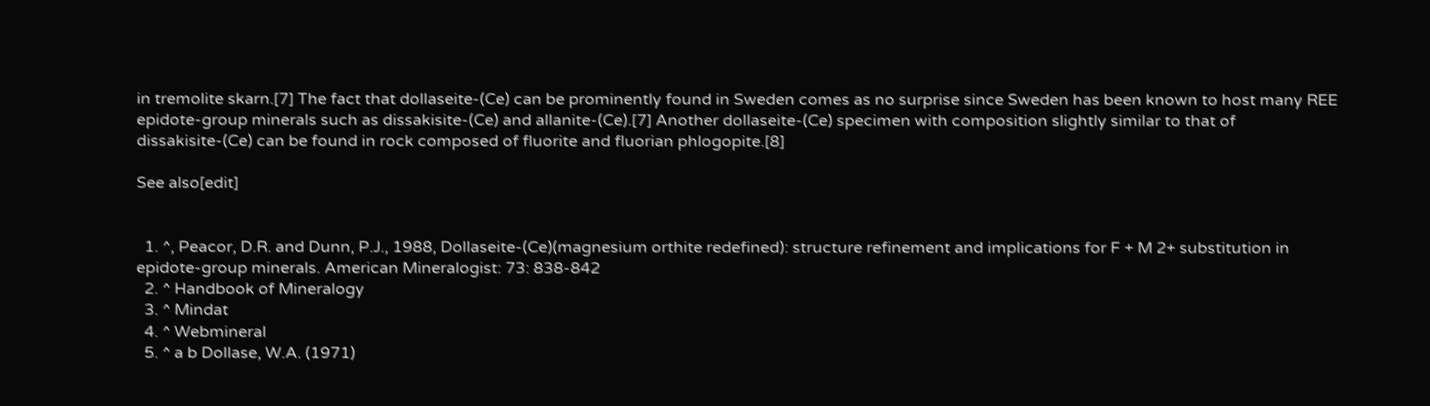in tremolite skarn.[7] The fact that dollaseite-(Ce) can be prominently found in Sweden comes as no surprise since Sweden has been known to host many REE epidote-group minerals such as dissakisite-(Ce) and allanite-(Ce).[7] Another dollaseite-(Ce) specimen with composition slightly similar to that of dissakisite-(Ce) can be found in rock composed of fluorite and fluorian phlogopite.[8]

See also[edit]


  1. ^, Peacor, D.R. and Dunn, P.J., 1988, Dollaseite-(Ce)(magnesium orthite redefined): structure refinement and implications for F + M 2+ substitution in epidote-group minerals. American Mineralogist: 73: 838-842
  2. ^ Handbook of Mineralogy
  3. ^ Mindat
  4. ^ Webmineral
  5. ^ a b Dollase, W.A. (1971)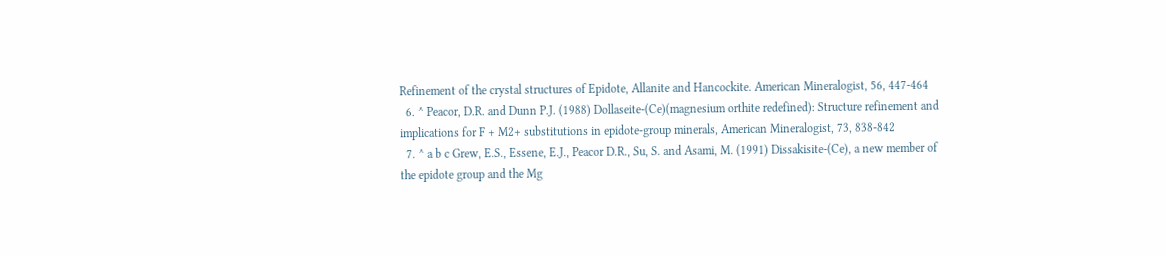Refinement of the crystal structures of Epidote, Allanite and Hancockite. American Mineralogist, 56, 447-464
  6. ^ Peacor, D.R. and Dunn P.J. (1988) Dollaseite-(Ce)(magnesium orthite redefined): Structure refinement and implications for F + M2+ substitutions in epidote-group minerals, American Mineralogist, 73, 838-842
  7. ^ a b c Grew, E.S., Essene, E.J., Peacor D.R., Su, S. and Asami, M. (1991) Dissakisite-(Ce), a new member of the epidote group and the Mg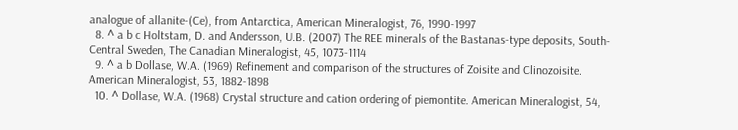analogue of allanite-(Ce), from Antarctica, American Mineralogist, 76, 1990-1997
  8. ^ a b c Holtstam, D. and Andersson, U.B. (2007) The REE minerals of the Bastanas-type deposits, South-Central Sweden, The Canadian Mineralogist, 45, 1073-1114
  9. ^ a b Dollase, W.A. (1969) Refinement and comparison of the structures of Zoisite and Clinozoisite. American Mineralogist, 53, 1882-1898
  10. ^ Dollase, W.A. (1968) Crystal structure and cation ordering of piemontite. American Mineralogist, 54,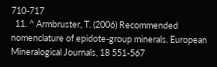710-717
  11. ^ Armbruster, T. (2006) Recommended nomenclature of epidote-group minerals. European Mineralogical Journals, 18 551-567